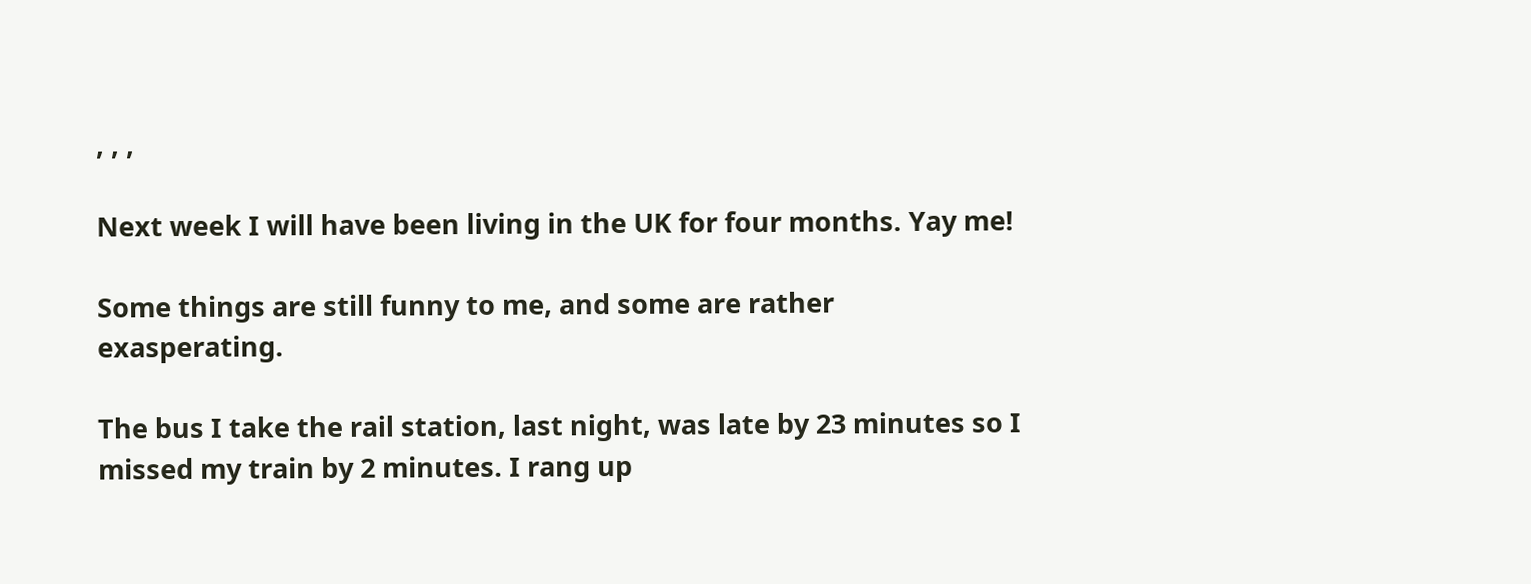, , ,

Next week I will have been living in the UK for four months. Yay me!

Some things are still funny to me, and some are rather exasperating.

The bus I take the rail station, last night, was late by 23 minutes so I missed my train by 2 minutes. I rang up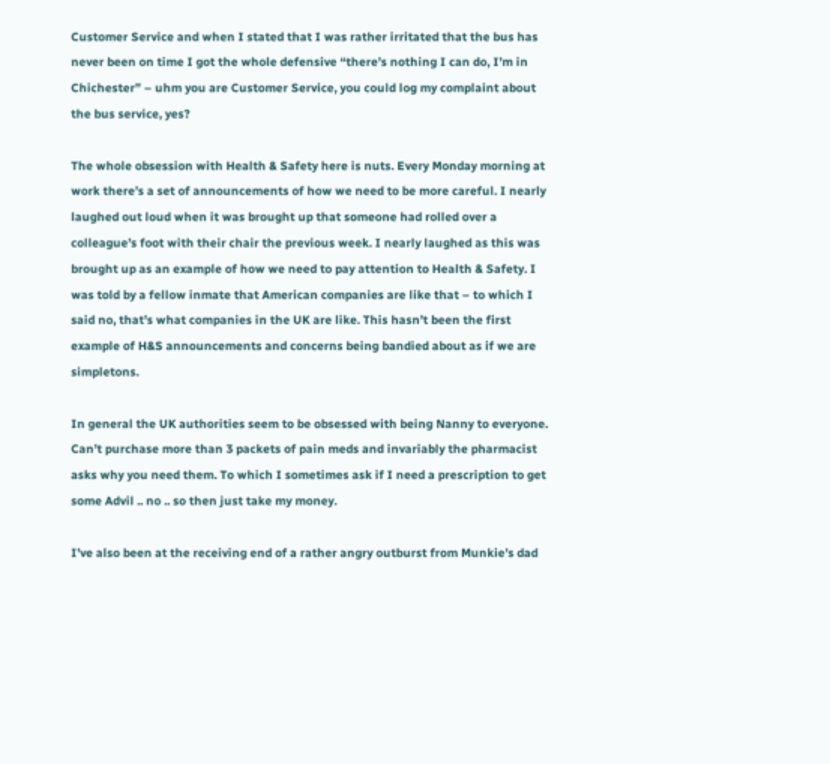Customer Service and when I stated that I was rather irritated that the bus has never been on time I got the whole defensive “there’s nothing I can do, I’m in Chichester” – uhm you are Customer Service, you could log my complaint about the bus service, yes?

The whole obsession with Health & Safety here is nuts. Every Monday morning at work there’s a set of announcements of how we need to be more careful. I nearly laughed out loud when it was brought up that someone had rolled over a colleague’s foot with their chair the previous week. I nearly laughed as this was brought up as an example of how we need to pay attention to Health & Safety. I was told by a fellow inmate that American companies are like that – to which I said no, that’s what companies in the UK are like. This hasn’t been the first example of H&S announcements and concerns being bandied about as if we are simpletons.

In general the UK authorities seem to be obsessed with being Nanny to everyone. Can’t purchase more than 3 packets of pain meds and invariably the pharmacist asks why you need them. To which I sometimes ask if I need a prescription to get some Advil .. no .. so then just take my money.

I’ve also been at the receiving end of a rather angry outburst from Munkie’s dad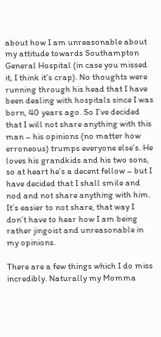about how I am unreasonable about my attitude towards Southampton General Hospital (in case you missed it, I think it’s crap). No thoughts were running through his head that I have been dealing with hospitals since I was born, 40 years ago. So I’ve decided that I will not share anything with this man – his opinions (no matter how erroneous) trumps everyone else’s. He loves his grandkids and his two sons, so at heart he’s a decent fellow – but I have decided that I shall smile and nod and not share anything with him. It’s easier to not share, that way I don’t have to hear how I am being rather jingoist and unreasonable in my opinions.

There are a few things which I do miss incredibly. Naturally my Momma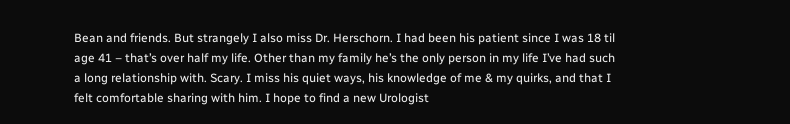Bean and friends. But strangely I also miss Dr. Herschorn. I had been his patient since I was 18 til age 41 – that’s over half my life. Other than my family he’s the only person in my life I’ve had such a long relationship with. Scary. I miss his quiet ways, his knowledge of me & my quirks, and that I felt comfortable sharing with him. I hope to find a new Urologist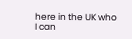here in the UK who I can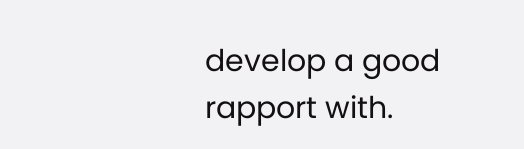develop a good rapport with.